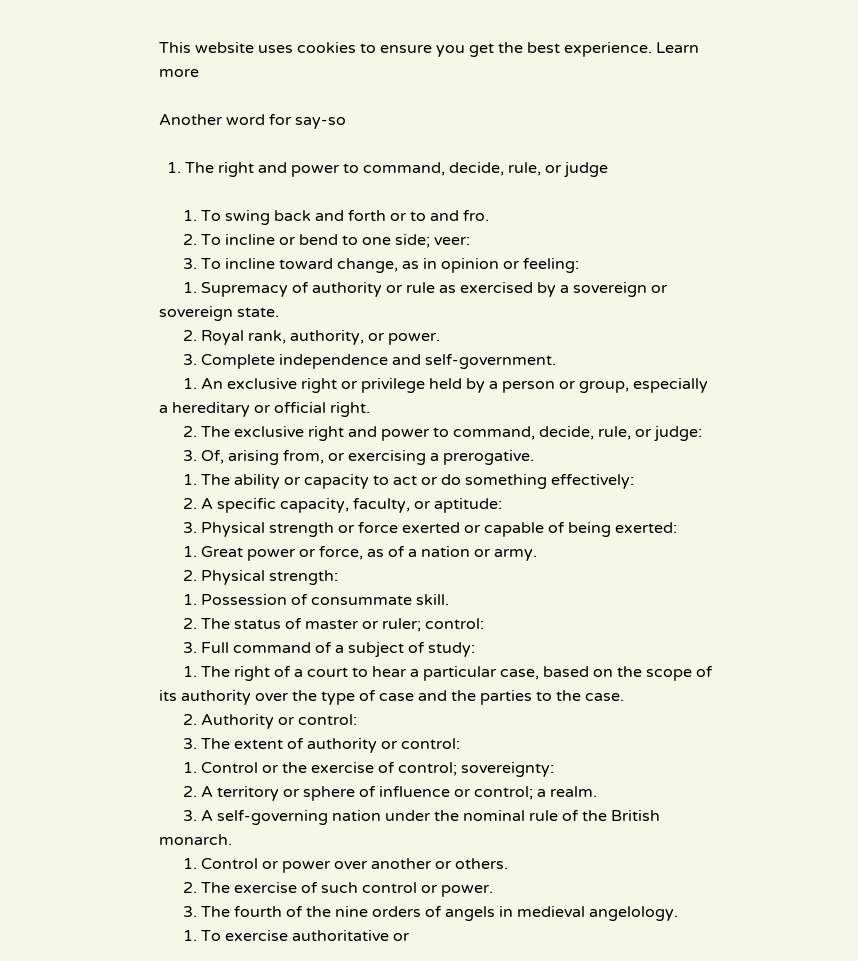This website uses cookies to ensure you get the best experience. Learn more

Another word for say-so

  1. The right and power to command, decide, rule, or judge

      1. To swing back and forth or to and fro.
      2. To incline or bend to one side; veer:
      3. To incline toward change, as in opinion or feeling:
      1. Supremacy of authority or rule as exercised by a sovereign or sovereign state.
      2. Royal rank, authority, or power.
      3. Complete independence and self-government.
      1. An exclusive right or privilege held by a person or group, especially a hereditary or official right.
      2. The exclusive right and power to command, decide, rule, or judge:
      3. Of, arising from, or exercising a prerogative.
      1. The ability or capacity to act or do something effectively:
      2. A specific capacity, faculty, or aptitude:
      3. Physical strength or force exerted or capable of being exerted:
      1. Great power or force, as of a nation or army.
      2. Physical strength:
      1. Possession of consummate skill.
      2. The status of master or ruler; control:
      3. Full command of a subject of study:
      1. The right of a court to hear a particular case, based on the scope of its authority over the type of case and the parties to the case.
      2. Authority or control:
      3. The extent of authority or control:
      1. Control or the exercise of control; sovereignty:
      2. A territory or sphere of influence or control; a realm.
      3. A self-governing nation under the nominal rule of the British monarch.
      1. Control or power over another or others.
      2. The exercise of such control or power.
      3. The fourth of the nine orders of angels in medieval angelology.
      1. To exercise authoritative or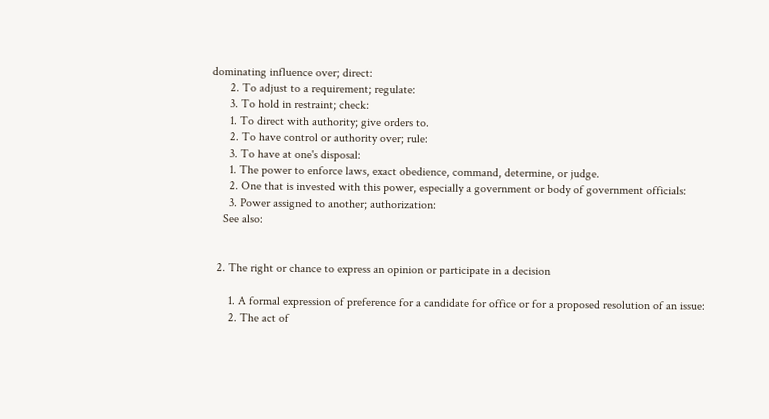dominating influence over; direct:
      2. To adjust to a requirement; regulate:
      3. To hold in restraint; check:
      1. To direct with authority; give orders to.
      2. To have control or authority over; rule:
      3. To have at one's disposal:
      1. The power to enforce laws, exact obedience, command, determine, or judge.
      2. One that is invested with this power, especially a government or body of government officials:
      3. Power assigned to another; authorization:
    See also:


  2. The right or chance to express an opinion or participate in a decision

      1. A formal expression of preference for a candidate for office or for a proposed resolution of an issue:
      2. The act of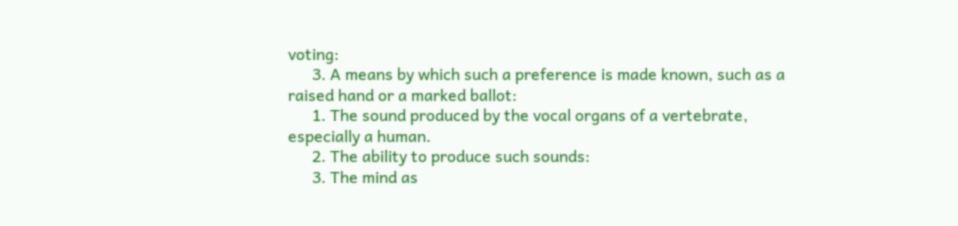voting:
      3. A means by which such a preference is made known, such as a raised hand or a marked ballot:
      1. The sound produced by the vocal organs of a vertebrate, especially a human.
      2. The ability to produce such sounds:
      3. The mind as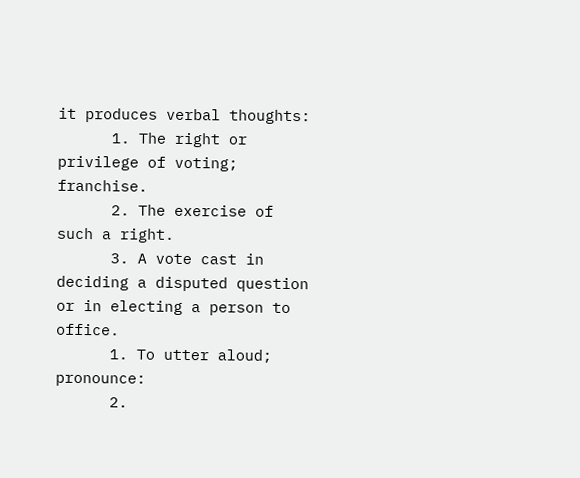it produces verbal thoughts:
      1. The right or privilege of voting; franchise.
      2. The exercise of such a right.
      3. A vote cast in deciding a disputed question or in electing a person to office.
      1. To utter aloud; pronounce:
      2.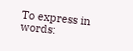To express in words: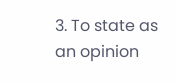3. To state as an opinion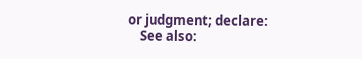or judgment; declare:
    See also: